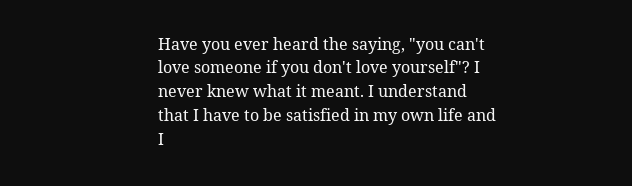Have you ever heard the saying, "you can't love someone if you don't love yourself"? I never knew what it meant. I understand that I have to be satisfied in my own life and I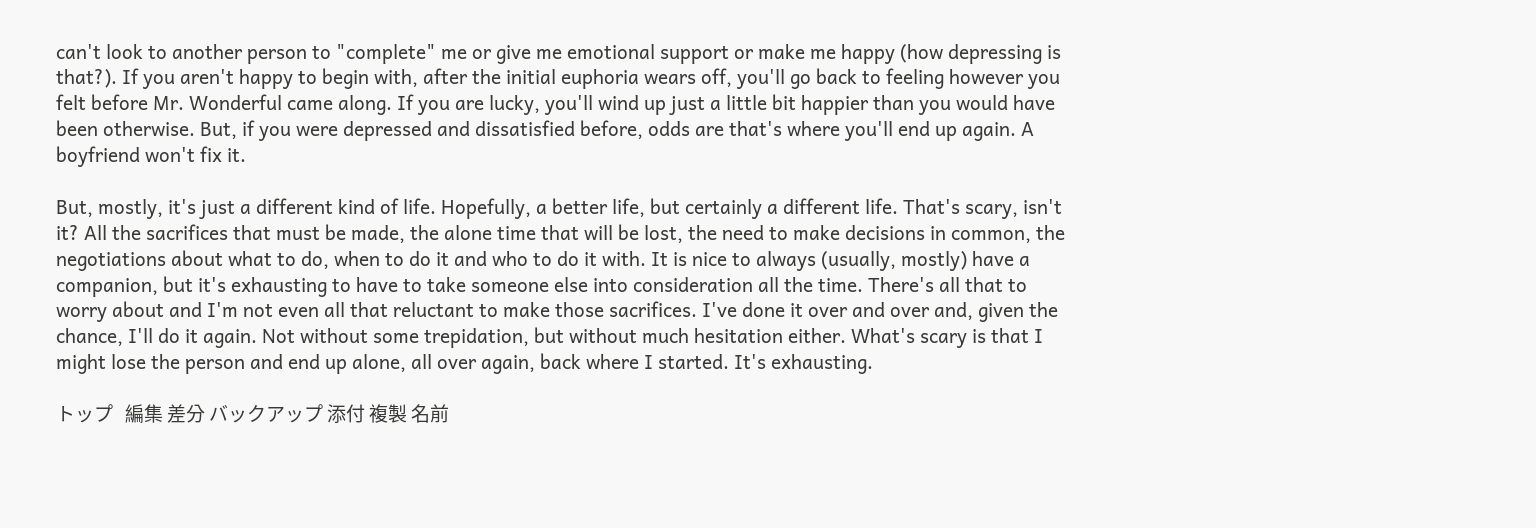can't look to another person to "complete" me or give me emotional support or make me happy (how depressing is that?). If you aren't happy to begin with, after the initial euphoria wears off, you'll go back to feeling however you felt before Mr. Wonderful came along. If you are lucky, you'll wind up just a little bit happier than you would have been otherwise. But, if you were depressed and dissatisfied before, odds are that's where you'll end up again. A boyfriend won't fix it.

But, mostly, it's just a different kind of life. Hopefully, a better life, but certainly a different life. That's scary, isn't it? All the sacrifices that must be made, the alone time that will be lost, the need to make decisions in common, the negotiations about what to do, when to do it and who to do it with. It is nice to always (usually, mostly) have a companion, but it's exhausting to have to take someone else into consideration all the time. There's all that to worry about and I'm not even all that reluctant to make those sacrifices. I've done it over and over and, given the chance, I'll do it again. Not without some trepidation, but without much hesitation either. What's scary is that I might lose the person and end up alone, all over again, back where I started. It's exhausting.

トップ   編集 差分 バックアップ 添付 複製 名前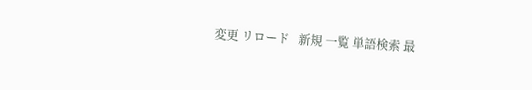変更 リロード   新規 一覧 単語検索 最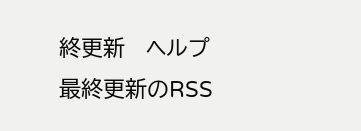終更新   ヘルプ   最終更新のRSS